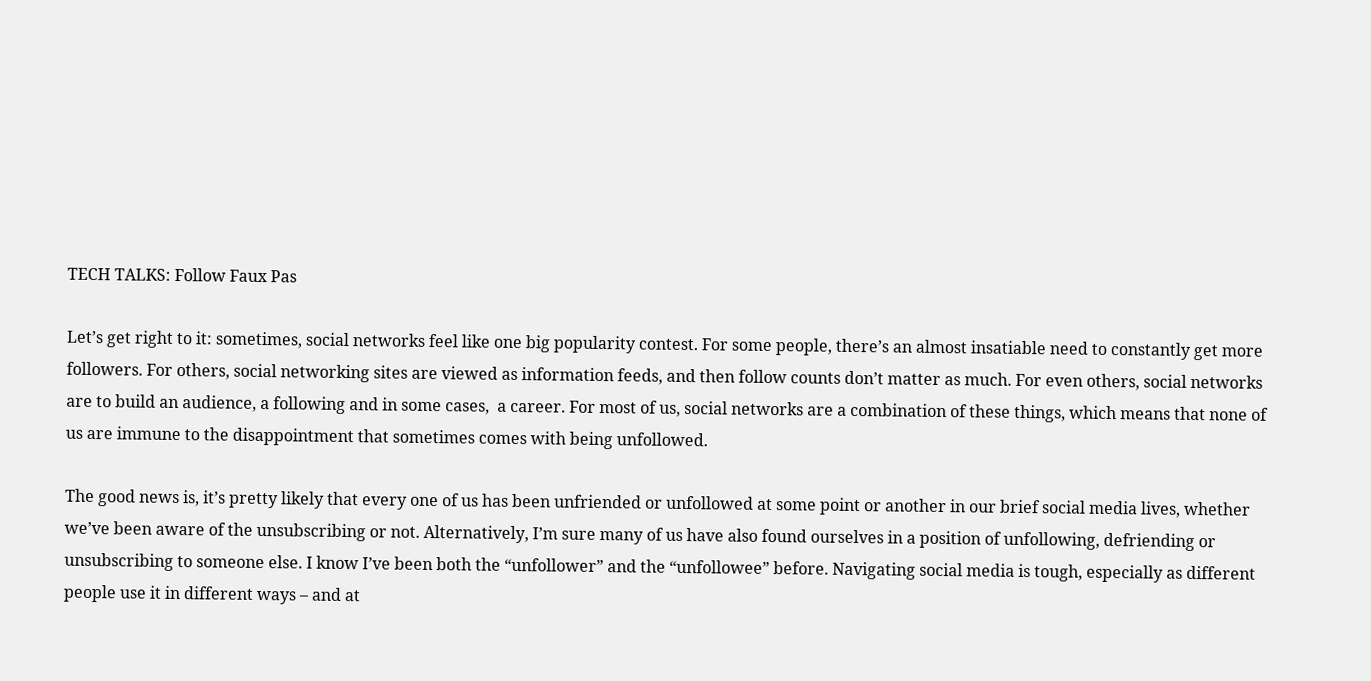TECH TALKS: Follow Faux Pas

Let’s get right to it: sometimes, social networks feel like one big popularity contest. For some people, there’s an almost insatiable need to constantly get more followers. For others, social networking sites are viewed as information feeds, and then follow counts don’t matter as much. For even others, social networks are to build an audience, a following and in some cases,  a career. For most of us, social networks are a combination of these things, which means that none of us are immune to the disappointment that sometimes comes with being unfollowed.

The good news is, it’s pretty likely that every one of us has been unfriended or unfollowed at some point or another in our brief social media lives, whether we’ve been aware of the unsubscribing or not. Alternatively, I’m sure many of us have also found ourselves in a position of unfollowing, defriending or unsubscribing to someone else. I know I’ve been both the “unfollower” and the “unfollowee” before. Navigating social media is tough, especially as different people use it in different ways – and at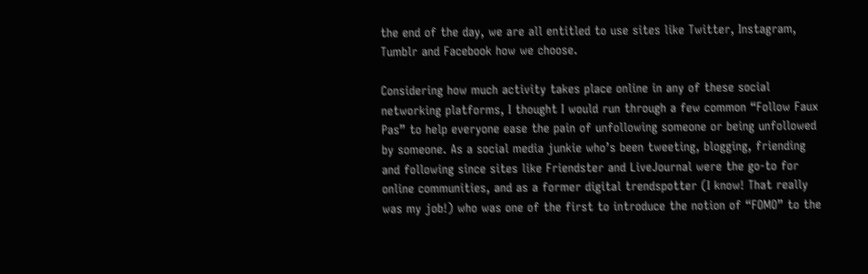the end of the day, we are all entitled to use sites like Twitter, Instagram, Tumblr and Facebook how we choose.

Considering how much activity takes place online in any of these social networking platforms, I thought I would run through a few common “Follow Faux Pas” to help everyone ease the pain of unfollowing someone or being unfollowed by someone. As a social media junkie who’s been tweeting, blogging, friending and following since sites like Friendster and LiveJournal were the go-to for online communities, and as a former digital trendspotter (I know! That really was my job!) who was one of the first to introduce the notion of “FOMO” to the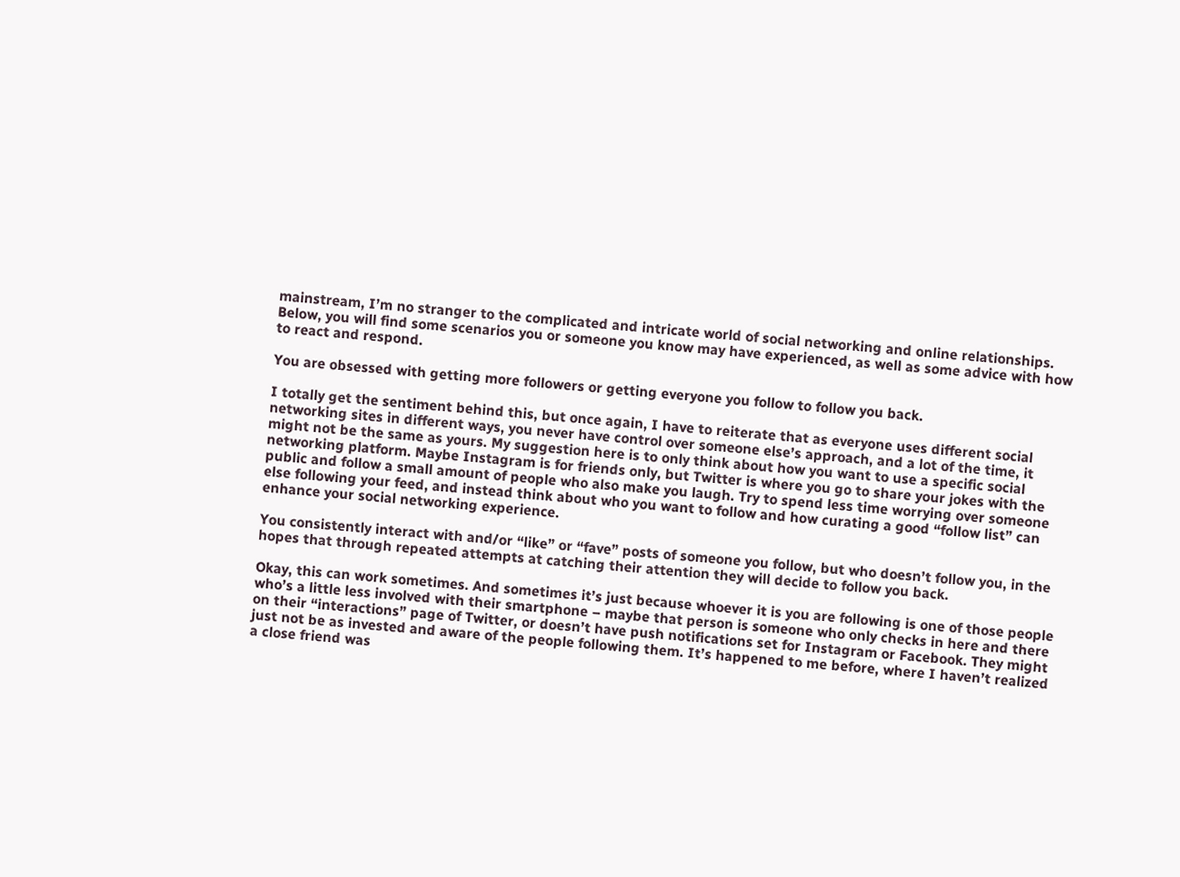mainstream, I’m no stranger to the complicated and intricate world of social networking and online relationships. Below, you will find some scenarios you or someone you know may have experienced, as well as some advice with how to react and respond.

You are obsessed with getting more followers or getting everyone you follow to follow you back.

I totally get the sentiment behind this, but once again, I have to reiterate that as everyone uses different social networking sites in different ways, you never have control over someone else’s approach, and a lot of the time, it might not be the same as yours. My suggestion here is to only think about how you want to use a specific social networking platform. Maybe Instagram is for friends only, but Twitter is where you go to share your jokes with the public and follow a small amount of people who also make you laugh. Try to spend less time worrying over someone else following your feed, and instead think about who you want to follow and how curating a good “follow list” can enhance your social networking experience.

You consistently interact with and/or “like” or “fave” posts of someone you follow, but who doesn’t follow you, in the hopes that through repeated attempts at catching their attention they will decide to follow you back.

Okay, this can work sometimes. And sometimes it’s just because whoever it is you are following is one of those people who’s a little less involved with their smartphone – maybe that person is someone who only checks in here and there on their “interactions” page of Twitter, or doesn’t have push notifications set for Instagram or Facebook. They might just not be as invested and aware of the people following them. It’s happened to me before, where I haven’t realized a close friend was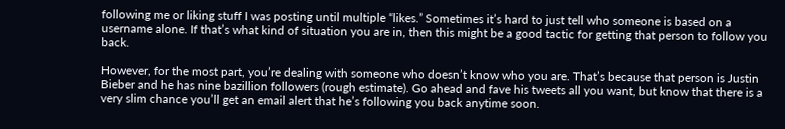following me or liking stuff I was posting until multiple “likes.” Sometimes it’s hard to just tell who someone is based on a username alone. If that’s what kind of situation you are in, then this might be a good tactic for getting that person to follow you back.

However, for the most part, you’re dealing with someone who doesn’t know who you are. That’s because that person is Justin Bieber and he has nine bazillion followers (rough estimate). Go ahead and fave his tweets all you want, but know that there is a very slim chance you’ll get an email alert that he’s following you back anytime soon.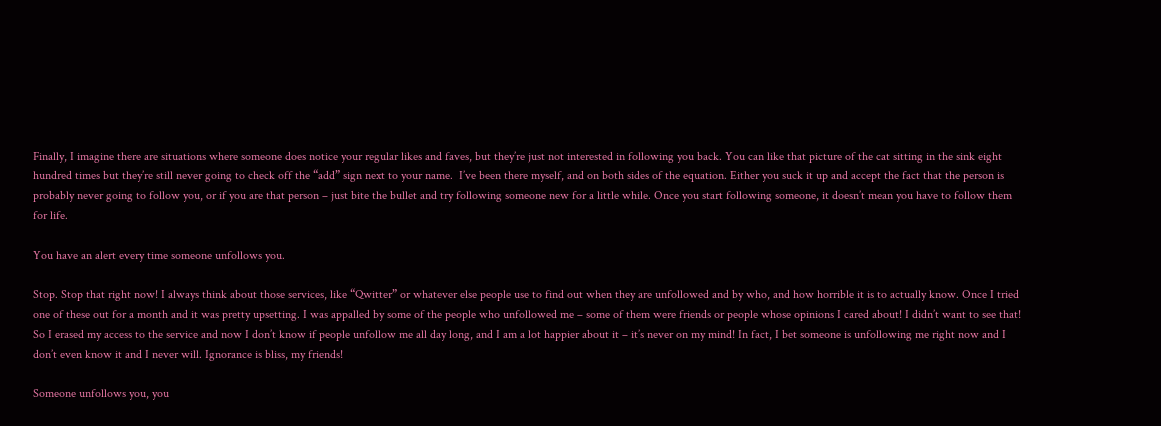Finally, I imagine there are situations where someone does notice your regular likes and faves, but they’re just not interested in following you back. You can like that picture of the cat sitting in the sink eight hundred times but they’re still never going to check off the “add” sign next to your name.  I’ve been there myself, and on both sides of the equation. Either you suck it up and accept the fact that the person is probably never going to follow you, or if you are that person – just bite the bullet and try following someone new for a little while. Once you start following someone, it doesn’t mean you have to follow them for life.

You have an alert every time someone unfollows you.

Stop. Stop that right now! I always think about those services, like “Qwitter” or whatever else people use to find out when they are unfollowed and by who, and how horrible it is to actually know. Once I tried one of these out for a month and it was pretty upsetting. I was appalled by some of the people who unfollowed me – some of them were friends or people whose opinions I cared about! I didn’t want to see that! So I erased my access to the service and now I don’t know if people unfollow me all day long, and I am a lot happier about it – it’s never on my mind! In fact, I bet someone is unfollowing me right now and I don’t even know it and I never will. Ignorance is bliss, my friends!

Someone unfollows you, you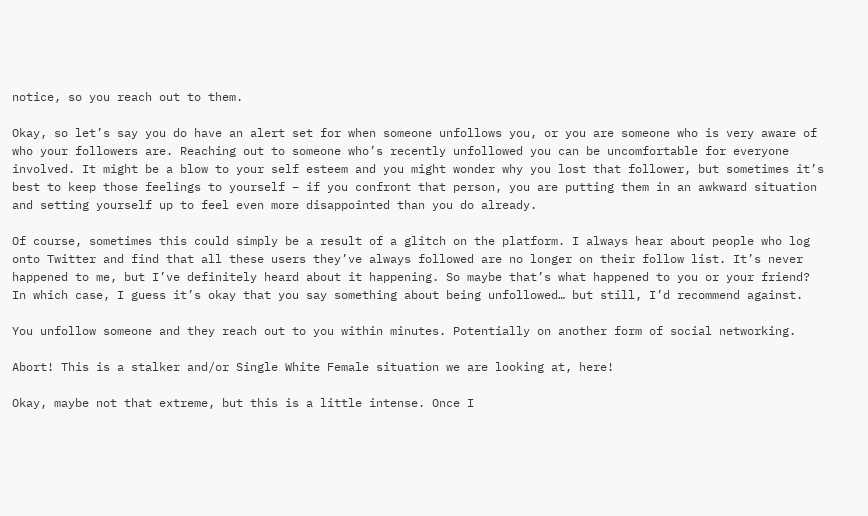notice, so you reach out to them.

Okay, so let’s say you do have an alert set for when someone unfollows you, or you are someone who is very aware of who your followers are. Reaching out to someone who’s recently unfollowed you can be uncomfortable for everyone involved. It might be a blow to your self esteem and you might wonder why you lost that follower, but sometimes it’s best to keep those feelings to yourself – if you confront that person, you are putting them in an awkward situation and setting yourself up to feel even more disappointed than you do already.

Of course, sometimes this could simply be a result of a glitch on the platform. I always hear about people who log onto Twitter and find that all these users they’ve always followed are no longer on their follow list. It’s never happened to me, but I’ve definitely heard about it happening. So maybe that’s what happened to you or your friend? In which case, I guess it’s okay that you say something about being unfollowed… but still, I’d recommend against.

You unfollow someone and they reach out to you within minutes. Potentially on another form of social networking.

Abort! This is a stalker and/or Single White Female situation we are looking at, here!

Okay, maybe not that extreme, but this is a little intense. Once I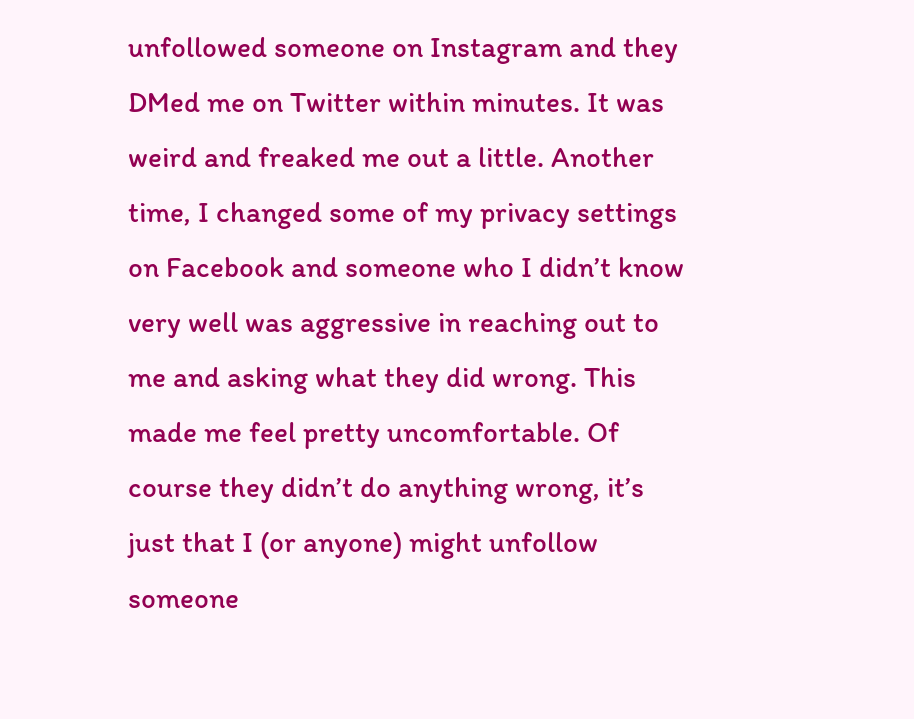unfollowed someone on Instagram and they DMed me on Twitter within minutes. It was weird and freaked me out a little. Another time, I changed some of my privacy settings on Facebook and someone who I didn’t know very well was aggressive in reaching out to me and asking what they did wrong. This made me feel pretty uncomfortable. Of course they didn’t do anything wrong, it’s just that I (or anyone) might unfollow someone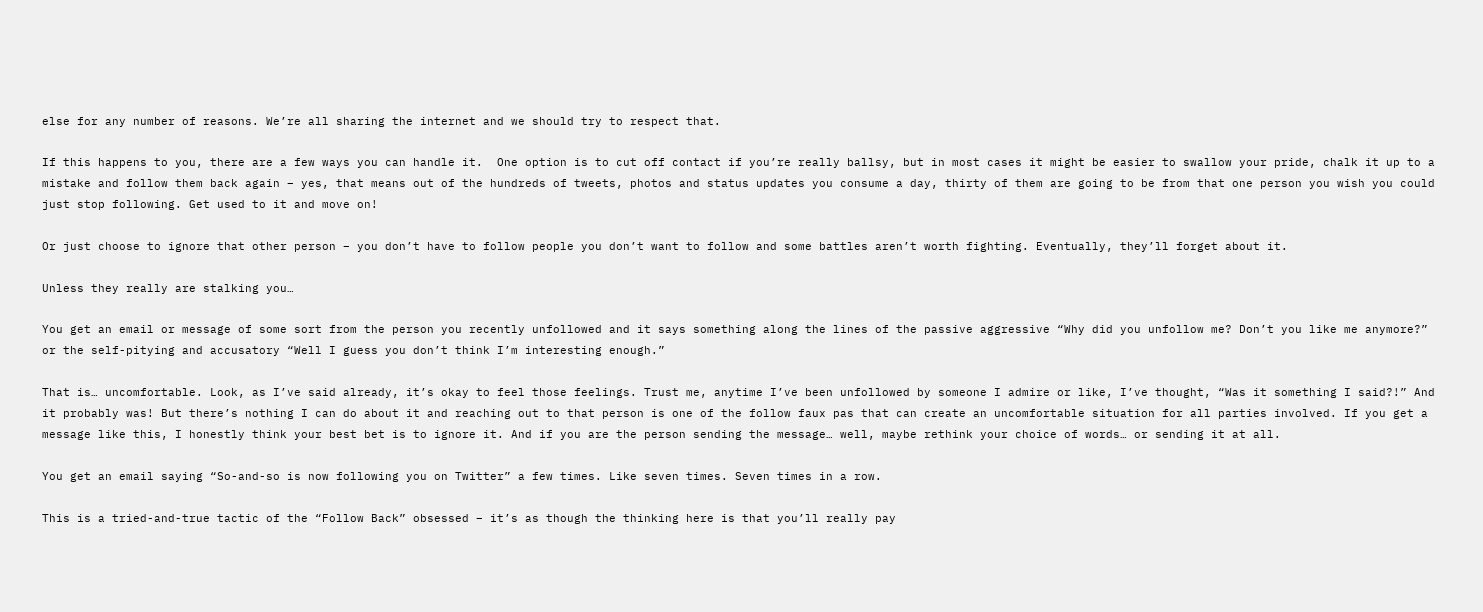else for any number of reasons. We’re all sharing the internet and we should try to respect that.

If this happens to you, there are a few ways you can handle it.  One option is to cut off contact if you’re really ballsy, but in most cases it might be easier to swallow your pride, chalk it up to a mistake and follow them back again – yes, that means out of the hundreds of tweets, photos and status updates you consume a day, thirty of them are going to be from that one person you wish you could just stop following. Get used to it and move on!

Or just choose to ignore that other person – you don’t have to follow people you don’t want to follow and some battles aren’t worth fighting. Eventually, they’ll forget about it.

Unless they really are stalking you…

You get an email or message of some sort from the person you recently unfollowed and it says something along the lines of the passive aggressive “Why did you unfollow me? Don’t you like me anymore?” or the self-pitying and accusatory “Well I guess you don’t think I’m interesting enough.”

That is… uncomfortable. Look, as I’ve said already, it’s okay to feel those feelings. Trust me, anytime I’ve been unfollowed by someone I admire or like, I’ve thought, “Was it something I said?!” And it probably was! But there’s nothing I can do about it and reaching out to that person is one of the follow faux pas that can create an uncomfortable situation for all parties involved. If you get a message like this, I honestly think your best bet is to ignore it. And if you are the person sending the message… well, maybe rethink your choice of words… or sending it at all.

You get an email saying “So-and-so is now following you on Twitter” a few times. Like seven times. Seven times in a row.

This is a tried-and-true tactic of the “Follow Back” obsessed – it’s as though the thinking here is that you’ll really pay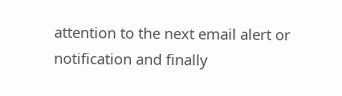attention to the next email alert or notification and finally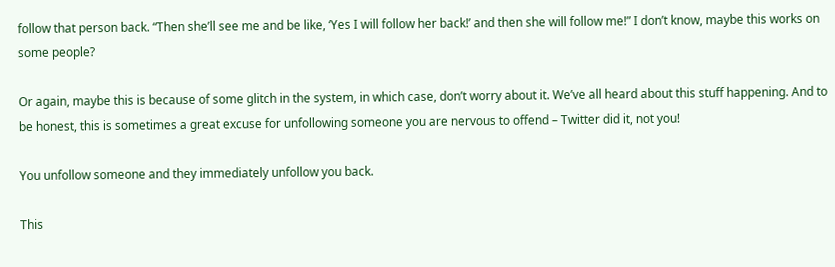follow that person back. “Then she’ll see me and be like, ‘Yes I will follow her back!’ and then she will follow me!” I don’t know, maybe this works on some people?

Or again, maybe this is because of some glitch in the system, in which case, don’t worry about it. We’ve all heard about this stuff happening. And to be honest, this is sometimes a great excuse for unfollowing someone you are nervous to offend – Twitter did it, not you!

You unfollow someone and they immediately unfollow you back.

This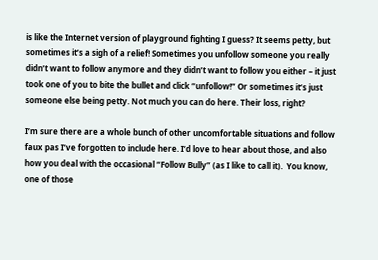is like the Internet version of playground fighting I guess? It seems petty, but sometimes it’s a sigh of a relief! Sometimes you unfollow someone you really didn’t want to follow anymore and they didn’t want to follow you either – it just took one of you to bite the bullet and click “unfollow!” Or sometimes it’s just someone else being petty. Not much you can do here. Their loss, right?

I’m sure there are a whole bunch of other uncomfortable situations and follow faux pas I’ve forgotten to include here. I’d love to hear about those, and also how you deal with the occasional “Follow Bully” (as I like to call it).  You know, one of those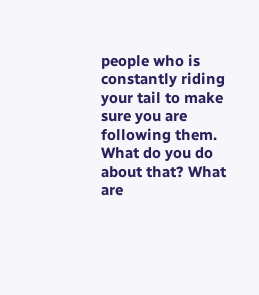people who is constantly riding your tail to make sure you are following them. What do you do about that? What are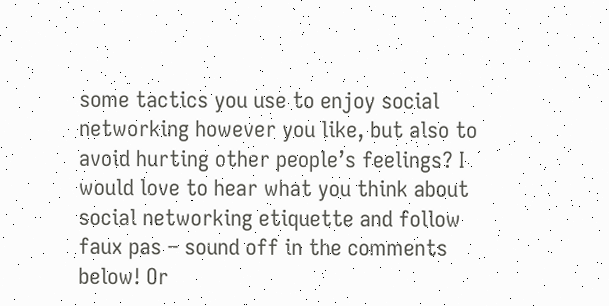some tactics you use to enjoy social networking however you like, but also to avoid hurting other people’s feelings? I would love to hear what you think about social networking etiquette and follow faux pas – sound off in the comments below! Or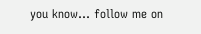you know… follow me on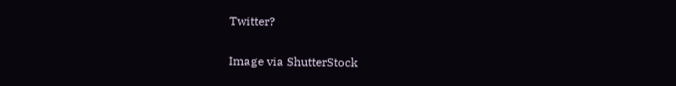Twitter?

Image via ShutterStock